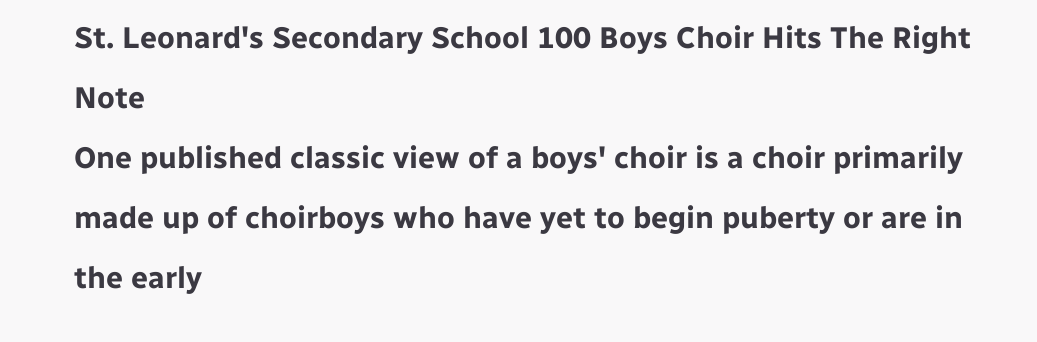St. Leonard's Secondary School 100 Boys Choir Hits The Right Note
One published classic view of a boys' choir is a choir primarily made up of choirboys who have yet to begin puberty or are in the early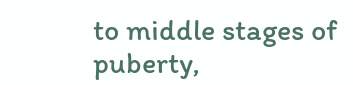to middle stages of puberty,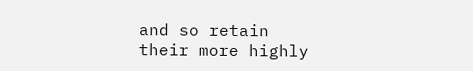and so retain their more highly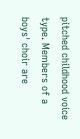pitched childhood voice type. Members of a boys' choir are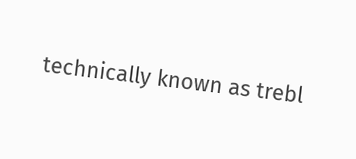technically known as trebl